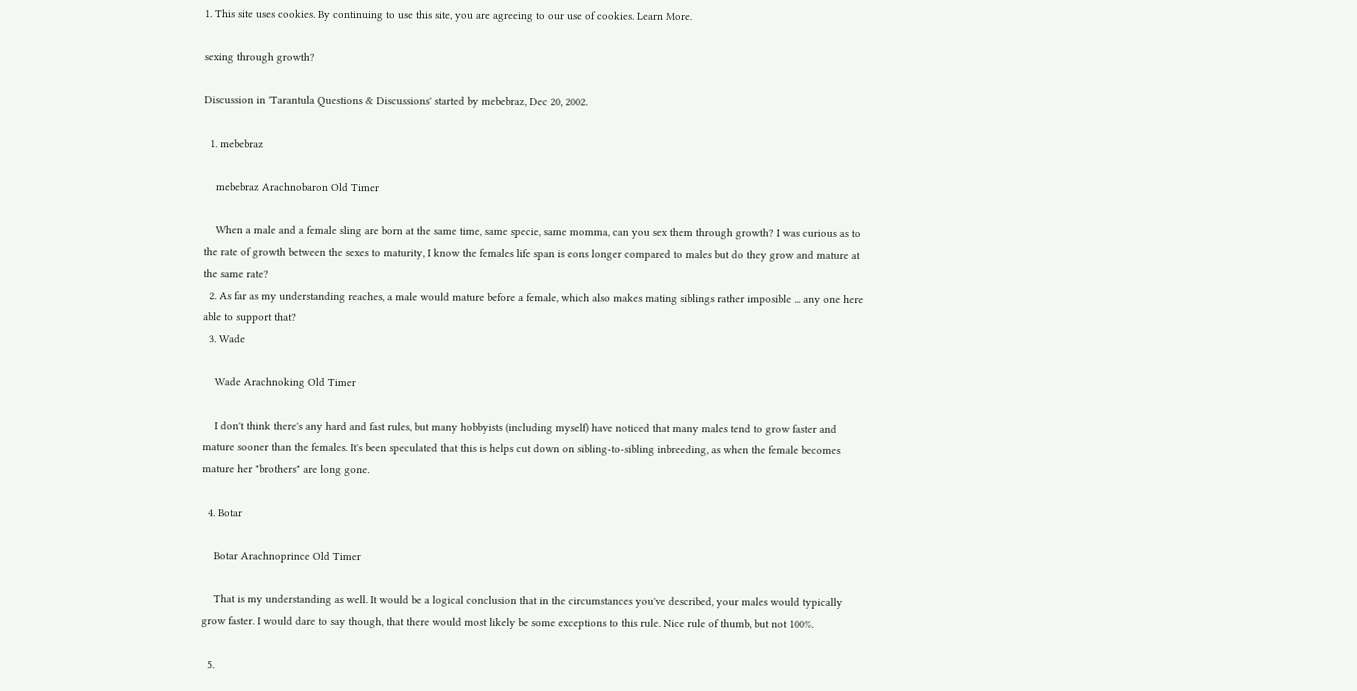1. This site uses cookies. By continuing to use this site, you are agreeing to our use of cookies. Learn More.

sexing through growth?

Discussion in 'Tarantula Questions & Discussions' started by mebebraz, Dec 20, 2002.

  1. mebebraz

    mebebraz Arachnobaron Old Timer

    When a male and a female sling are born at the same time, same specie, same momma, can you sex them through growth? I was curious as to the rate of growth between the sexes to maturity, I know the females life span is eons longer compared to males but do they grow and mature at the same rate?
  2. As far as my understanding reaches, a male would mature before a female, which also makes mating siblings rather imposible ... any one here able to support that?
  3. Wade

    Wade Arachnoking Old Timer

    I don't think there's any hard and fast rules, but many hobbyists (including myself) have noticed that many males tend to grow faster and mature sooner than the females. It's been speculated that this is helps cut down on sibling-to-sibling inbreeding, as when the female becomes mature her "brothers" are long gone.

  4. Botar

    Botar Arachnoprince Old Timer

    That is my understanding as well. It would be a logical conclusion that in the circumstances you've described, your males would typically grow faster. I would dare to say though, that there would most likely be some exceptions to this rule. Nice rule of thumb, but not 100%.

  5.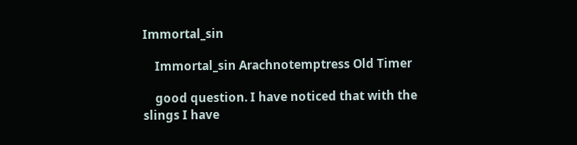Immortal_sin

    Immortal_sin Arachnotemptress Old Timer

    good question. I have noticed that with the slings I have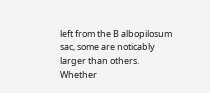left from the B albopilosum sac, some are noticably larger than others. Whether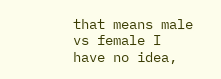that means male vs female I have no idea,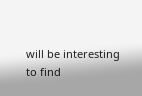will be interesting to find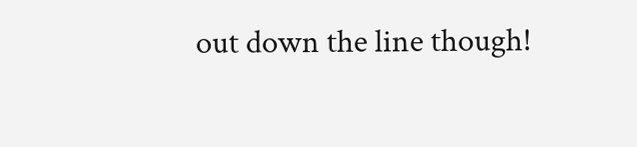out down the line though!